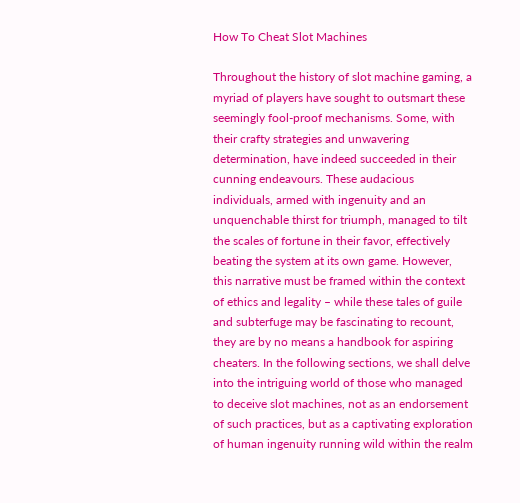How To Cheat Slot Machines

Throughout the history of slot machine gaming, a myriad of players have sought to outsmart these seemingly fool-proof mechanisms. Some, with their crafty strategies and unwavering determination, have indeed succeeded in their cunning endeavours. These audacious individuals, armed with ingenuity and an unquenchable thirst for triumph, managed to tilt the scales of fortune in their favor, effectively beating the system at its own game. However, this narrative must be framed within the context of ethics and legality – while these tales of guile and subterfuge may be fascinating to recount, they are by no means a handbook for aspiring cheaters. In the following sections, we shall delve into the intriguing world of those who managed to deceive slot machines, not as an endorsement of such practices, but as a captivating exploration of human ingenuity running wild within the realm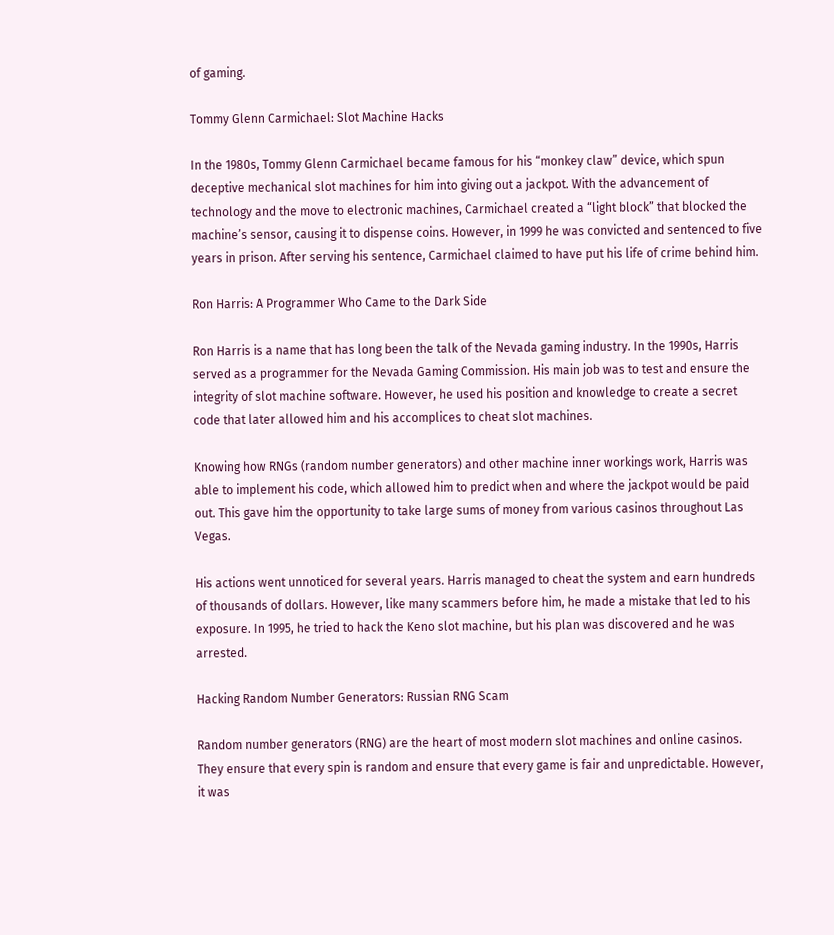of gaming.

Tommy Glenn Carmichael: Slot Machine Hacks

In the 1980s, Tommy Glenn Carmichael became famous for his “monkey claw” device, which spun deceptive mechanical slot machines for him into giving out a jackpot. With the advancement of technology and the move to electronic machines, Carmichael created a “light block” that blocked the machine’s sensor, causing it to dispense coins. However, in 1999 he was convicted and sentenced to five years in prison. After serving his sentence, Carmichael claimed to have put his life of crime behind him.

Ron Harris: A Programmer Who Came to the Dark Side

Ron Harris is a name that has long been the talk of the Nevada gaming industry. In the 1990s, Harris served as a programmer for the Nevada Gaming Commission. His main job was to test and ensure the integrity of slot machine software. However, he used his position and knowledge to create a secret code that later allowed him and his accomplices to cheat slot machines.

Knowing how RNGs (random number generators) and other machine inner workings work, Harris was able to implement his code, which allowed him to predict when and where the jackpot would be paid out. This gave him the opportunity to take large sums of money from various casinos throughout Las Vegas.

His actions went unnoticed for several years. Harris managed to cheat the system and earn hundreds of thousands of dollars. However, like many scammers before him, he made a mistake that led to his exposure. In 1995, he tried to hack the Keno slot machine, but his plan was discovered and he was arrested.

Hacking Random Number Generators: Russian RNG Scam

Random number generators (RNG) are the heart of most modern slot machines and online casinos. They ensure that every spin is random and ensure that every game is fair and unpredictable. However, it was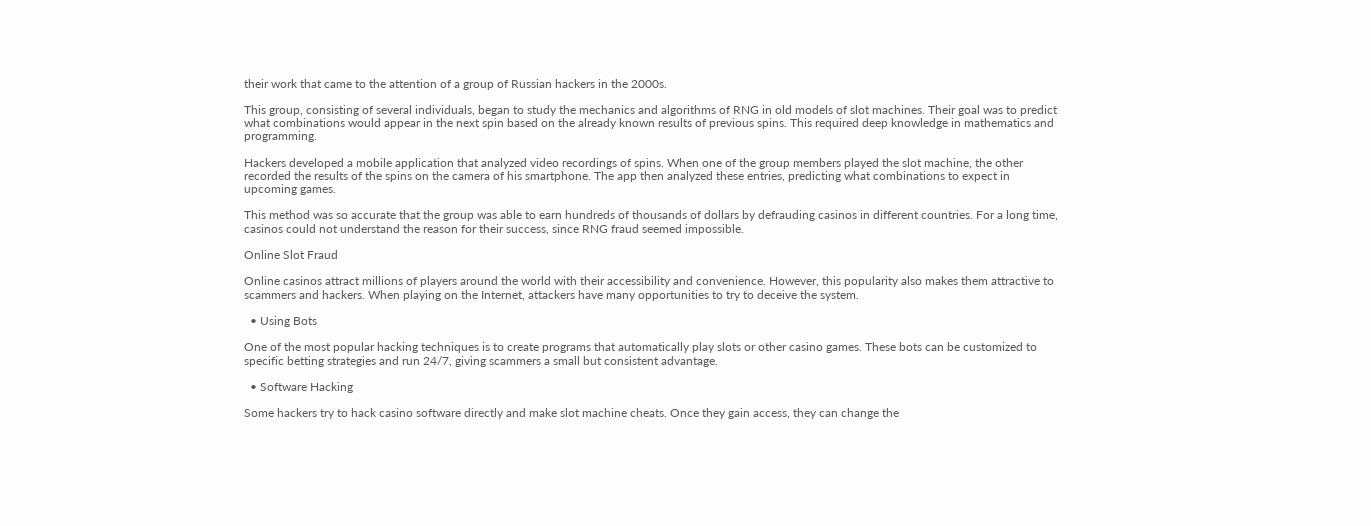their work that came to the attention of a group of Russian hackers in the 2000s.

This group, consisting of several individuals, began to study the mechanics and algorithms of RNG in old models of slot machines. Their goal was to predict what combinations would appear in the next spin based on the already known results of previous spins. This required deep knowledge in mathematics and programming.

Hackers developed a mobile application that analyzed video recordings of spins. When one of the group members played the slot machine, the other recorded the results of the spins on the camera of his smartphone. The app then analyzed these entries, predicting what combinations to expect in upcoming games.

This method was so accurate that the group was able to earn hundreds of thousands of dollars by defrauding casinos in different countries. For a long time, casinos could not understand the reason for their success, since RNG fraud seemed impossible.

Online Slot Fraud

Online casinos attract millions of players around the world with their accessibility and convenience. However, this popularity also makes them attractive to scammers and hackers. When playing on the Internet, attackers have many opportunities to try to deceive the system.

  • Using Bots

One of the most popular hacking techniques is to create programs that automatically play slots or other casino games. These bots can be customized to specific betting strategies and run 24/7, giving scammers a small but consistent advantage.

  • Software Hacking

Some hackers try to hack casino software directly and make slot machine cheats. Once they gain access, they can change the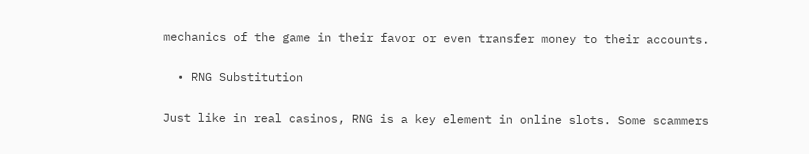mechanics of the game in their favor or even transfer money to their accounts.

  • RNG Substitution

Just like in real casinos, RNG is a key element in online slots. Some scammers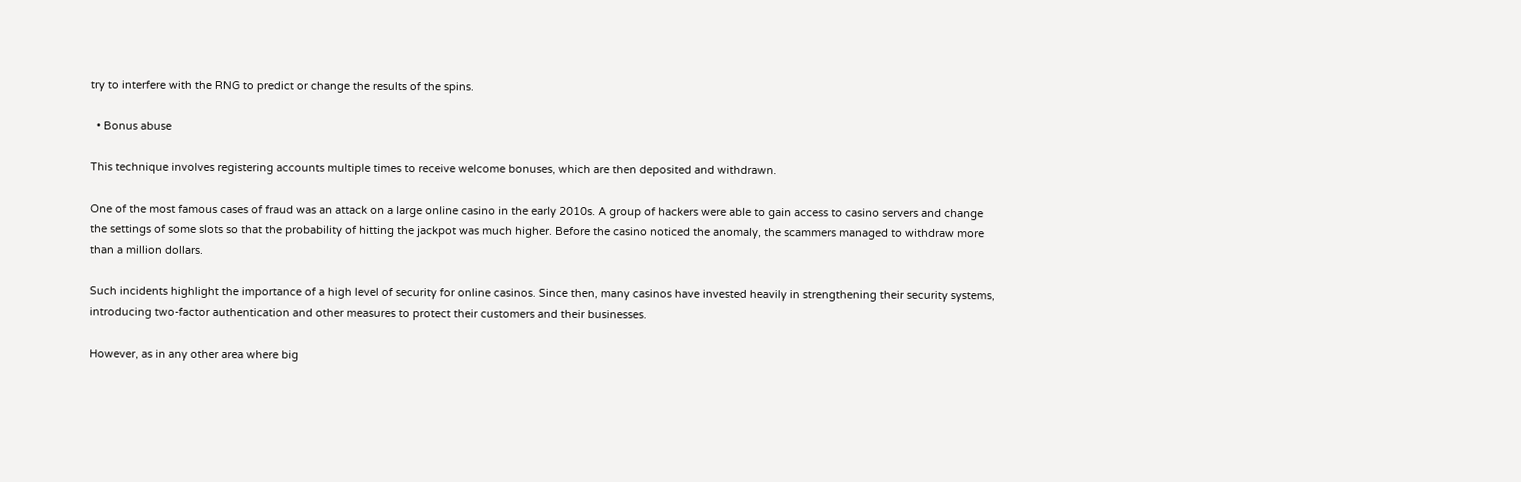try to interfere with the RNG to predict or change the results of the spins.

  • Bonus abuse

This technique involves registering accounts multiple times to receive welcome bonuses, which are then deposited and withdrawn.

One of the most famous cases of fraud was an attack on a large online casino in the early 2010s. A group of hackers were able to gain access to casino servers and change the settings of some slots so that the probability of hitting the jackpot was much higher. Before the casino noticed the anomaly, the scammers managed to withdraw more than a million dollars.

Such incidents highlight the importance of a high level of security for online casinos. Since then, many casinos have invested heavily in strengthening their security systems, introducing two-factor authentication and other measures to protect their customers and their businesses.

However, as in any other area where big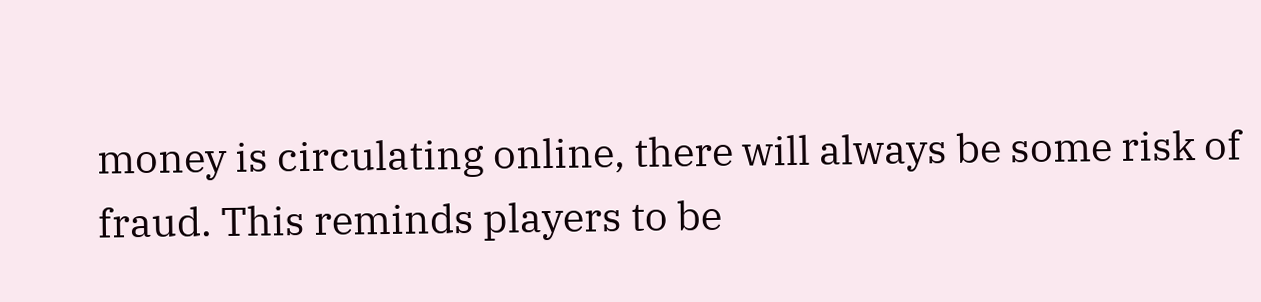money is circulating online, there will always be some risk of fraud. This reminds players to be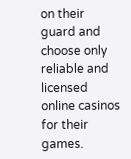on their guard and choose only reliable and licensed online casinos for their games.